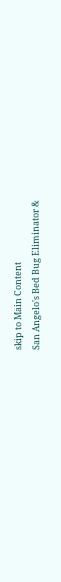skip to Main Content
San Angelo's Bed Bug Eliminator &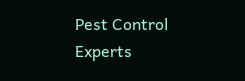Pest Control Experts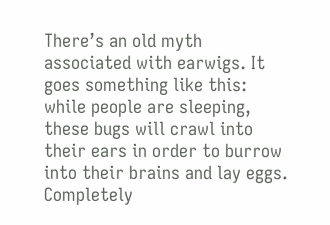There’s an old myth associated with earwigs. It goes something like this: while people are sleeping, these bugs will crawl into their ears in order to burrow into their brains and lay eggs. Completely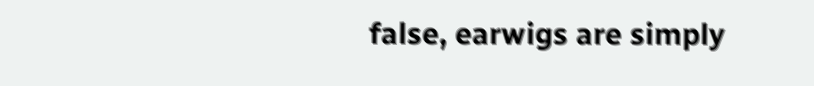false, earwigs are simply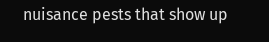nuisance pests that show up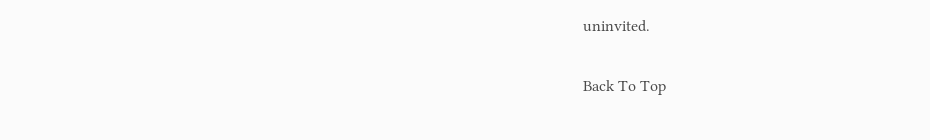uninvited.

Back To Top